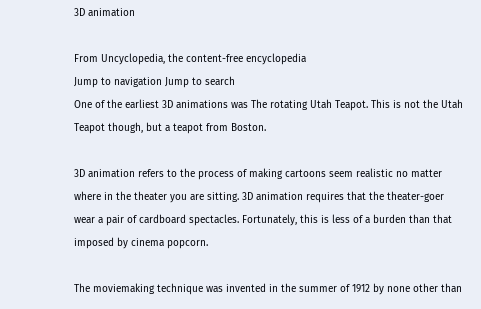3D animation

From Uncyclopedia, the content-free encyclopedia
Jump to navigation Jump to search
One of the earliest 3D animations was The rotating Utah Teapot. This is not the Utah Teapot though, but a teapot from Boston.

3D animation refers to the process of making cartoons seem realistic no matter where in the theater you are sitting. 3D animation requires that the theater-goer wear a pair of cardboard spectacles. Fortunately, this is less of a burden than that imposed by cinema popcorn.

The moviemaking technique was invented in the summer of 1912 by none other than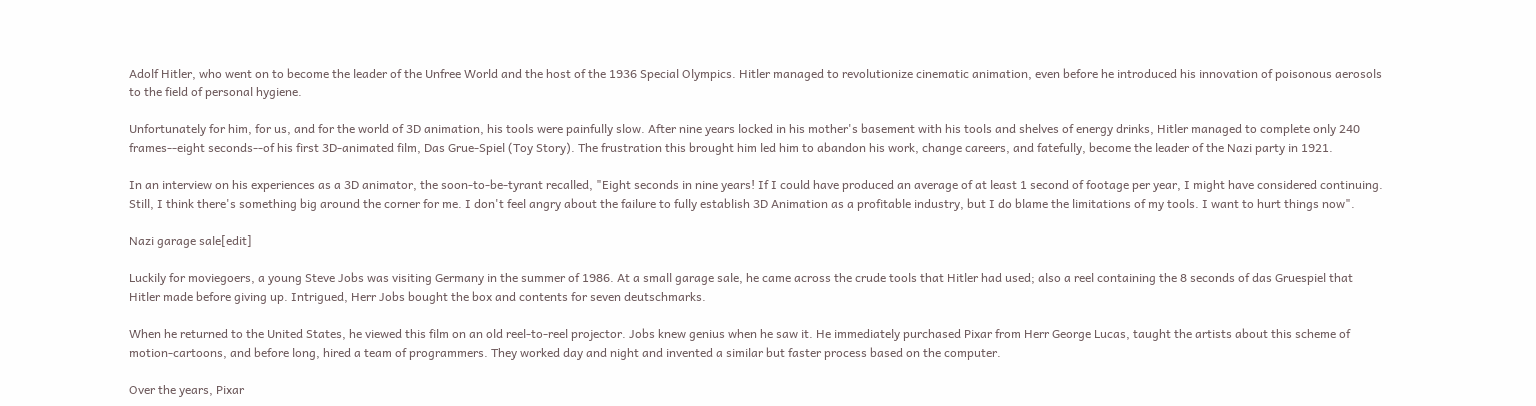Adolf Hitler, who went on to become the leader of the Unfree World and the host of the 1936 Special Olympics. Hitler managed to revolutionize cinematic animation, even before he introduced his innovation of poisonous aerosols to the field of personal hygiene.

Unfortunately for him, for us, and for the world of 3D animation, his tools were painfully slow. After nine years locked in his mother's basement with his tools and shelves of energy drinks, Hitler managed to complete only 240 frames--eight seconds--of his first 3D-animated film, Das Grue-Spiel (Toy Story). The frustration this brought him led him to abandon his work, change careers, and fatefully, become the leader of the Nazi party in 1921.

In an interview on his experiences as a 3D animator, the soon-to-be-tyrant recalled, "Eight seconds in nine years! If I could have produced an average of at least 1 second of footage per year, I might have considered continuing. Still, I think there's something big around the corner for me. I don't feel angry about the failure to fully establish 3D Animation as a profitable industry, but I do blame the limitations of my tools. I want to hurt things now".

Nazi garage sale[edit]

Luckily for moviegoers, a young Steve Jobs was visiting Germany in the summer of 1986. At a small garage sale, he came across the crude tools that Hitler had used; also a reel containing the 8 seconds of das Gruespiel that Hitler made before giving up. Intrigued, Herr Jobs bought the box and contents for seven deutschmarks.

When he returned to the United States, he viewed this film on an old reel-to-reel projector. Jobs knew genius when he saw it. He immediately purchased Pixar from Herr George Lucas, taught the artists about this scheme of motion-cartoons, and before long, hired a team of programmers. They worked day and night and invented a similar but faster process based on the computer.

Over the years, Pixar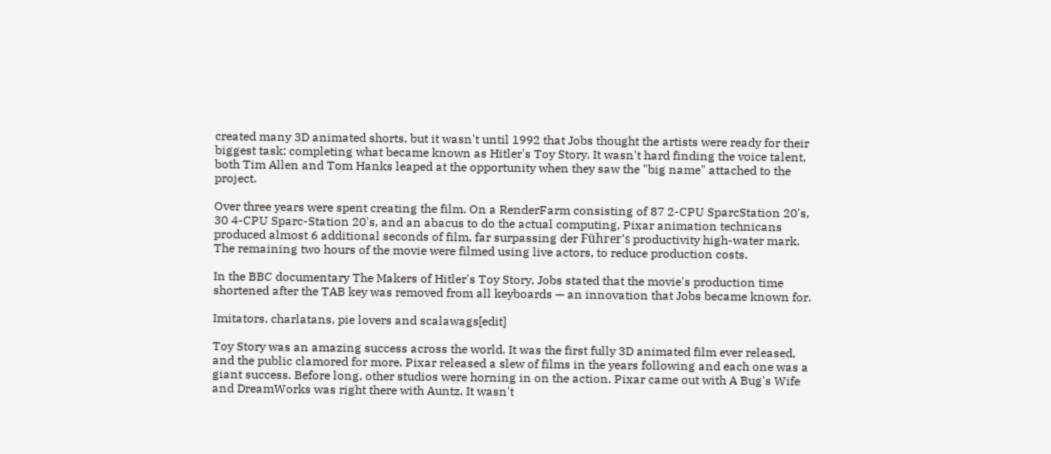created many 3D animated shorts, but it wasn't until 1992 that Jobs thought the artists were ready for their biggest task; completing what became known as Hitler's Toy Story. It wasn't hard finding the voice talent, both Tim Allen and Tom Hanks leaped at the opportunity when they saw the "big name" attached to the project.

Over three years were spent creating the film. On a RenderFarm consisting of 87 2-CPU SparcStation 20's, 30 4-CPU Sparc-Station 20's, and an abacus to do the actual computing, Pixar animation technicans produced almost 6 additional seconds of film, far surpassing der Führer's productivity high-water mark. The remaining two hours of the movie were filmed using live actors, to reduce production costs.

In the BBC documentary The Makers of Hitler's Toy Story, Jobs stated that the movie's production time shortened after the TAB key was removed from all keyboards — an innovation that Jobs became known for.

Imitators, charlatans, pie lovers and scalawags[edit]

Toy Story was an amazing success across the world. It was the first fully 3D animated film ever released, and the public clamored for more. Pixar released a slew of films in the years following and each one was a giant success. Before long, other studios were horning in on the action. Pixar came out with A Bug's Wife and DreamWorks was right there with Auntz. It wasn't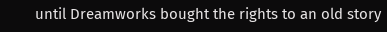until Dreamworks bought the rights to an old story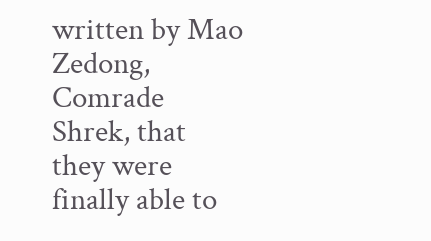written by Mao Zedong, Comrade Shrek, that they were finally able to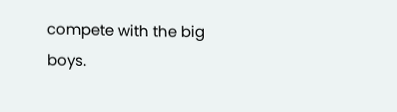compete with the big boys.